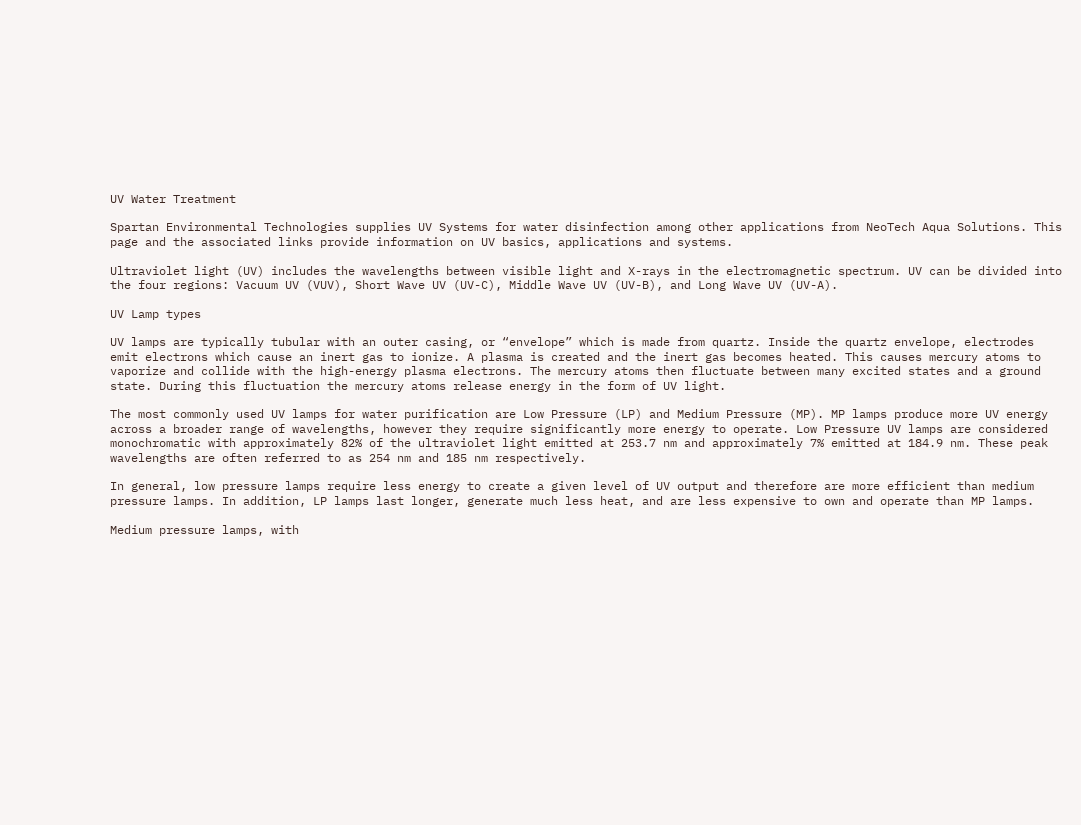UV Water Treatment

Spartan Environmental Technologies supplies UV Systems for water disinfection among other applications from NeoTech Aqua Solutions. This page and the associated links provide information on UV basics, applications and systems.

Ultraviolet light (UV) includes the wavelengths between visible light and X-rays in the electromagnetic spectrum. UV can be divided into the four regions: Vacuum UV (VUV), Short Wave UV (UV-C), Middle Wave UV (UV-B), and Long Wave UV (UV-A).

UV Lamp types

UV lamps are typically tubular with an outer casing, or “envelope” which is made from quartz. Inside the quartz envelope, electrodes emit electrons which cause an inert gas to ionize. A plasma is created and the inert gas becomes heated. This causes mercury atoms to vaporize and collide with the high-energy plasma electrons. The mercury atoms then fluctuate between many excited states and a ground state. During this fluctuation the mercury atoms release energy in the form of UV light.

The most commonly used UV lamps for water purification are Low Pressure (LP) and Medium Pressure (MP). MP lamps produce more UV energy across a broader range of wavelengths, however they require significantly more energy to operate. Low Pressure UV lamps are considered monochromatic with approximately 82% of the ultraviolet light emitted at 253.7 nm and approximately 7% emitted at 184.9 nm. These peak wavelengths are often referred to as 254 nm and 185 nm respectively.

In general, low pressure lamps require less energy to create a given level of UV output and therefore are more efficient than medium pressure lamps. In addition, LP lamps last longer, generate much less heat, and are less expensive to own and operate than MP lamps.

Medium pressure lamps, with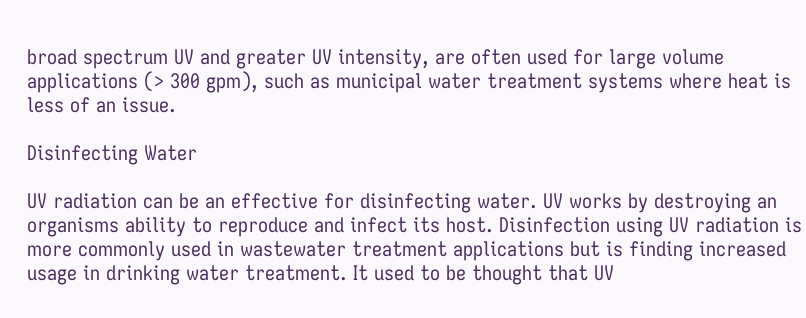broad spectrum UV and greater UV intensity, are often used for large volume applications (> 300 gpm), such as municipal water treatment systems where heat is less of an issue.

Disinfecting Water

UV radiation can be an effective for disinfecting water. UV works by destroying an organisms ability to reproduce and infect its host. Disinfection using UV radiation is more commonly used in wastewater treatment applications but is finding increased usage in drinking water treatment. It used to be thought that UV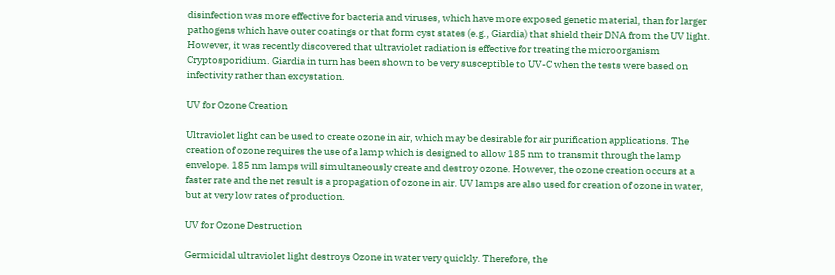disinfection was more effective for bacteria and viruses, which have more exposed genetic material, than for larger pathogens which have outer coatings or that form cyst states (e.g., Giardia) that shield their DNA from the UV light. However, it was recently discovered that ultraviolet radiation is effective for treating the microorganism Cryptosporidium. Giardia in turn has been shown to be very susceptible to UV-C when the tests were based on infectivity rather than excystation.

UV for Ozone Creation

Ultraviolet light can be used to create ozone in air, which may be desirable for air purification applications. The creation of ozone requires the use of a lamp which is designed to allow 185 nm to transmit through the lamp envelope. 185 nm lamps will simultaneously create and destroy ozone. However, the ozone creation occurs at a faster rate and the net result is a propagation of ozone in air. UV lamps are also used for creation of ozone in water, but at very low rates of production.

UV for Ozone Destruction

Germicidal ultraviolet light destroys Ozone in water very quickly. Therefore, the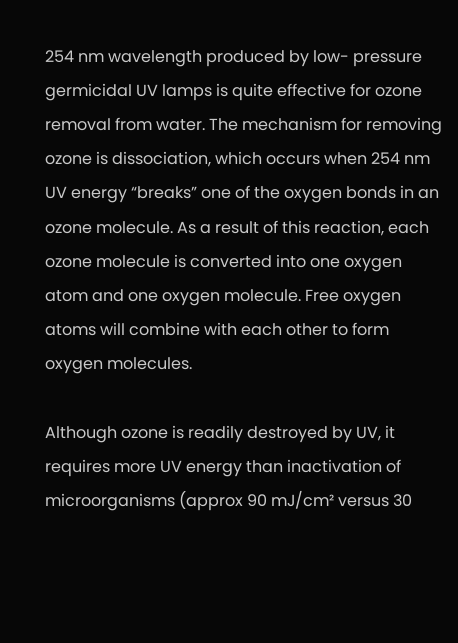254 nm wavelength produced by low- pressure germicidal UV lamps is quite effective for ozone removal from water. The mechanism for removing ozone is dissociation, which occurs when 254 nm UV energy “breaks” one of the oxygen bonds in an ozone molecule. As a result of this reaction, each ozone molecule is converted into one oxygen atom and one oxygen molecule. Free oxygen atoms will combine with each other to form oxygen molecules.

Although ozone is readily destroyed by UV, it requires more UV energy than inactivation of microorganisms (approx 90 mJ/cm² versus 30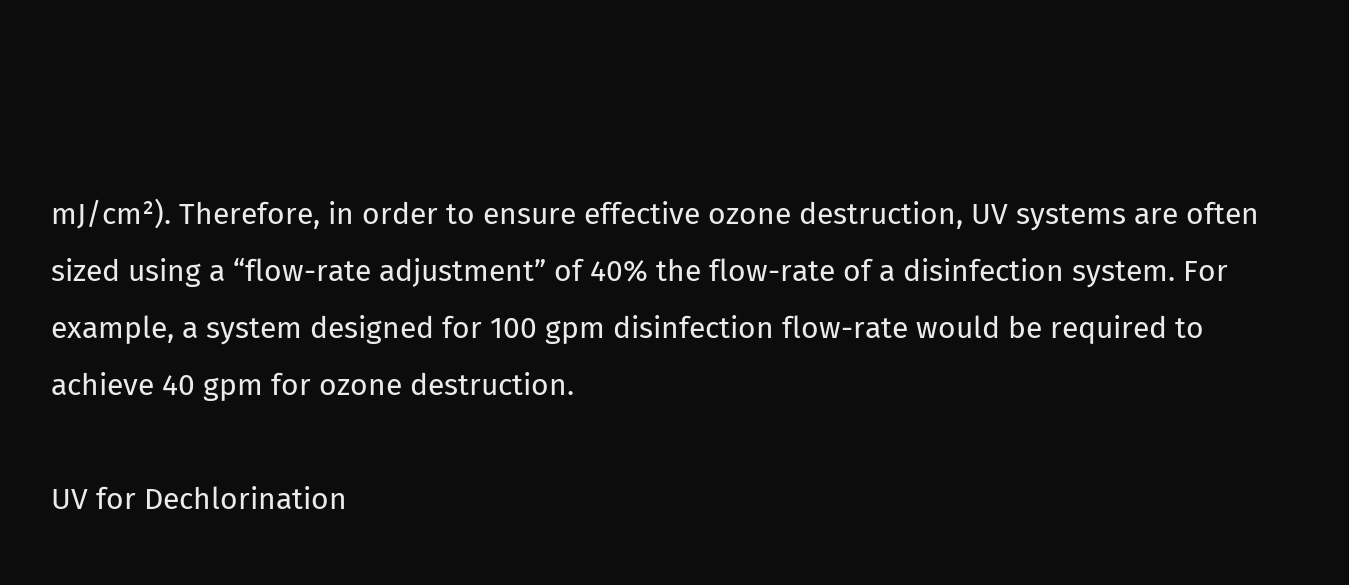mJ/cm²). Therefore, in order to ensure effective ozone destruction, UV systems are often sized using a “flow-rate adjustment” of 40% the flow-rate of a disinfection system. For example, a system designed for 100 gpm disinfection flow-rate would be required to achieve 40 gpm for ozone destruction.

UV for Dechlorination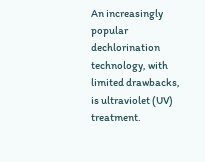An increasingly popular dechlorination technology, with limited drawbacks, is ultraviolet (UV) treatment.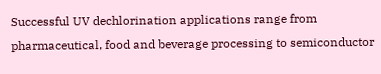Successful UV dechlorination applications range from pharmaceutical, food and beverage processing to semiconductor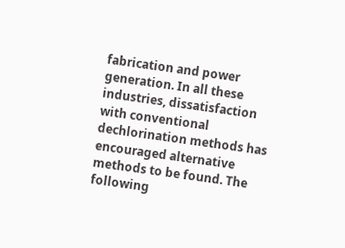fabrication and power generation. In all these industries, dissatisfaction with conventional dechlorination methods has encouraged alternative methods to be found. The following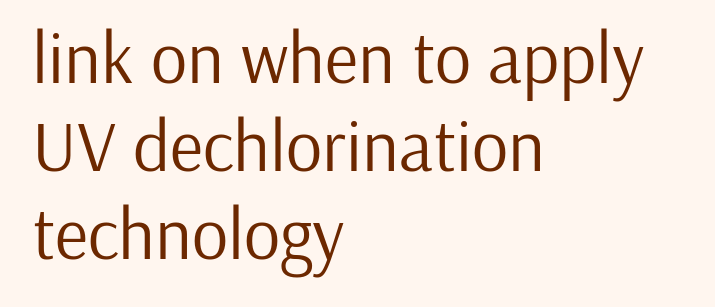link on when to apply UV dechlorination technology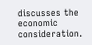discusses the economic consideration.